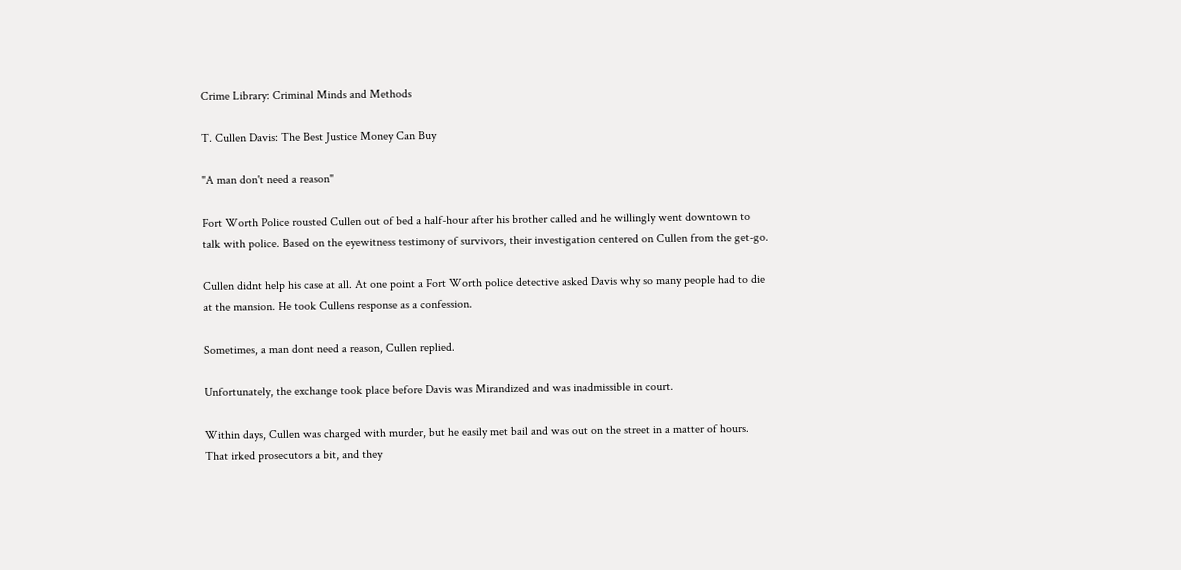Crime Library: Criminal Minds and Methods

T. Cullen Davis: The Best Justice Money Can Buy

"A man don't need a reason"

Fort Worth Police rousted Cullen out of bed a half-hour after his brother called and he willingly went downtown to talk with police. Based on the eyewitness testimony of survivors, their investigation centered on Cullen from the get-go.

Cullen didnt help his case at all. At one point a Fort Worth police detective asked Davis why so many people had to die at the mansion. He took Cullens response as a confession.

Sometimes, a man dont need a reason, Cullen replied.

Unfortunately, the exchange took place before Davis was Mirandized and was inadmissible in court.

Within days, Cullen was charged with murder, but he easily met bail and was out on the street in a matter of hours. That irked prosecutors a bit, and they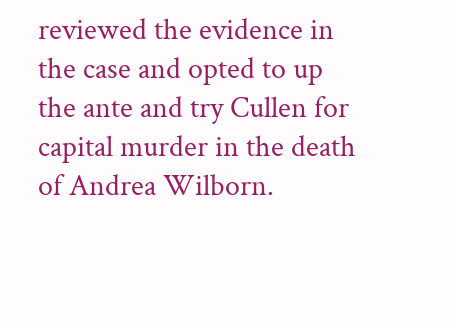reviewed the evidence in the case and opted to up the ante and try Cullen for capital murder in the death of Andrea Wilborn.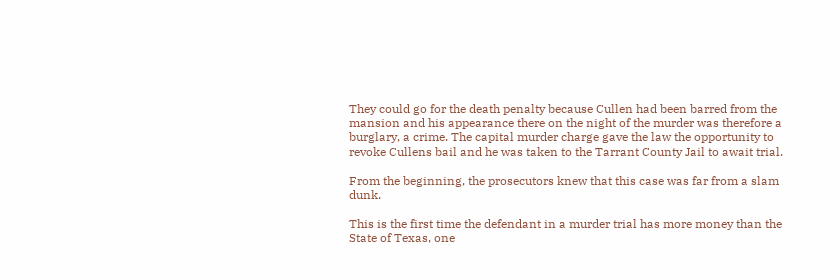They could go for the death penalty because Cullen had been barred from the mansion and his appearance there on the night of the murder was therefore a burglary, a crime. The capital murder charge gave the law the opportunity to revoke Cullens bail and he was taken to the Tarrant County Jail to await trial.

From the beginning, the prosecutors knew that this case was far from a slam dunk.

This is the first time the defendant in a murder trial has more money than the State of Texas, one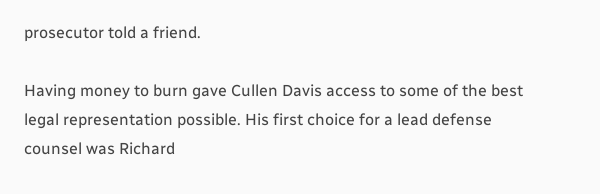prosecutor told a friend.

Having money to burn gave Cullen Davis access to some of the best legal representation possible. His first choice for a lead defense counsel was Richard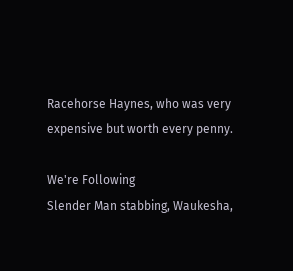Racehorse Haynes, who was very expensive but worth every penny.

We're Following
Slender Man stabbing, Waukesha,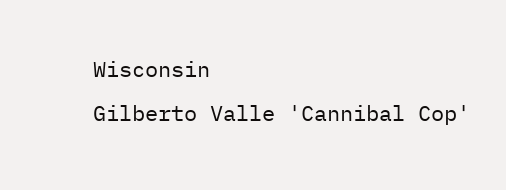Wisconsin
Gilberto Valle 'Cannibal Cop'